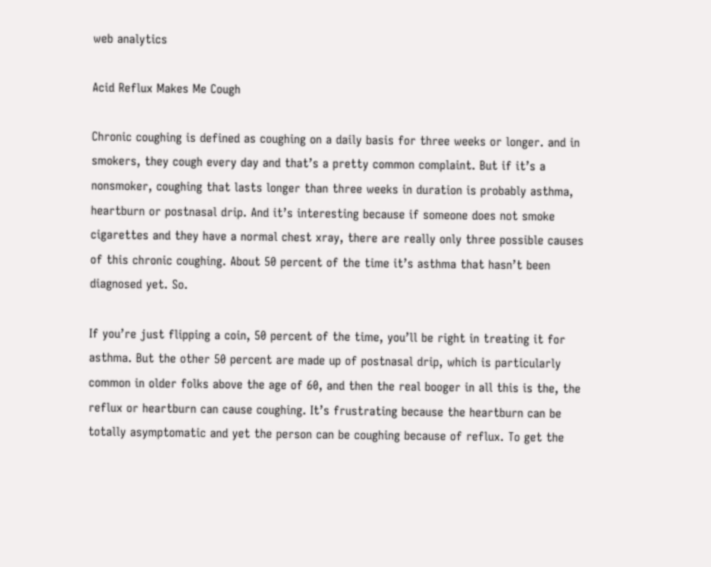web analytics

Acid Reflux Makes Me Cough

Chronic coughing is defined as coughing on a daily basis for three weeks or longer. and in smokers, they cough every day and that’s a pretty common complaint. But if it’s a nonsmoker, coughing that lasts longer than three weeks in duration is probably asthma, heartburn or postnasal drip. And it’s interesting because if someone does not smoke cigarettes and they have a normal chest xray, there are really only three possible causes of this chronic coughing. About 50 percent of the time it’s asthma that hasn’t been diagnosed yet. So.

If you’re just flipping a coin, 50 percent of the time, you’ll be right in treating it for asthma. But the other 50 percent are made up of postnasal drip, which is particularly common in older folks above the age of 60, and then the real booger in all this is the, the reflux or heartburn can cause coughing. It’s frustrating because the heartburn can be totally asymptomatic and yet the person can be coughing because of reflux. To get the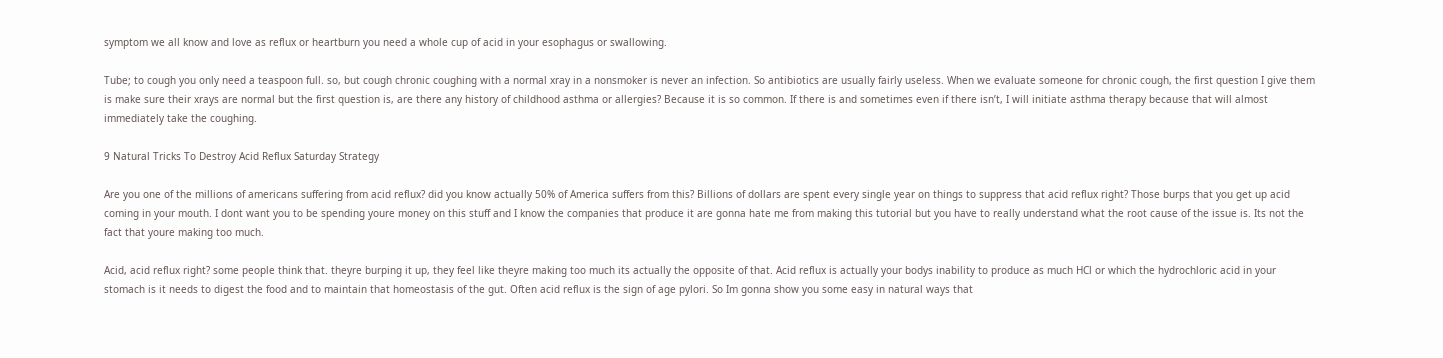symptom we all know and love as reflux or heartburn you need a whole cup of acid in your esophagus or swallowing.

Tube; to cough you only need a teaspoon full. so, but cough chronic coughing with a normal xray in a nonsmoker is never an infection. So antibiotics are usually fairly useless. When we evaluate someone for chronic cough, the first question I give them is make sure their xrays are normal but the first question is, are there any history of childhood asthma or allergies? Because it is so common. If there is and sometimes even if there isn’t, I will initiate asthma therapy because that will almost immediately take the coughing.

9 Natural Tricks To Destroy Acid Reflux Saturday Strategy

Are you one of the millions of americans suffering from acid reflux? did you know actually 50% of America suffers from this? Billions of dollars are spent every single year on things to suppress that acid reflux right? Those burps that you get up acid coming in your mouth. I dont want you to be spending youre money on this stuff and I know the companies that produce it are gonna hate me from making this tutorial but you have to really understand what the root cause of the issue is. Its not the fact that youre making too much.

Acid, acid reflux right? some people think that. theyre burping it up, they feel like theyre making too much its actually the opposite of that. Acid reflux is actually your bodys inability to produce as much HCl or which the hydrochloric acid in your stomach is it needs to digest the food and to maintain that homeostasis of the gut. Often acid reflux is the sign of age pylori. So Im gonna show you some easy in natural ways that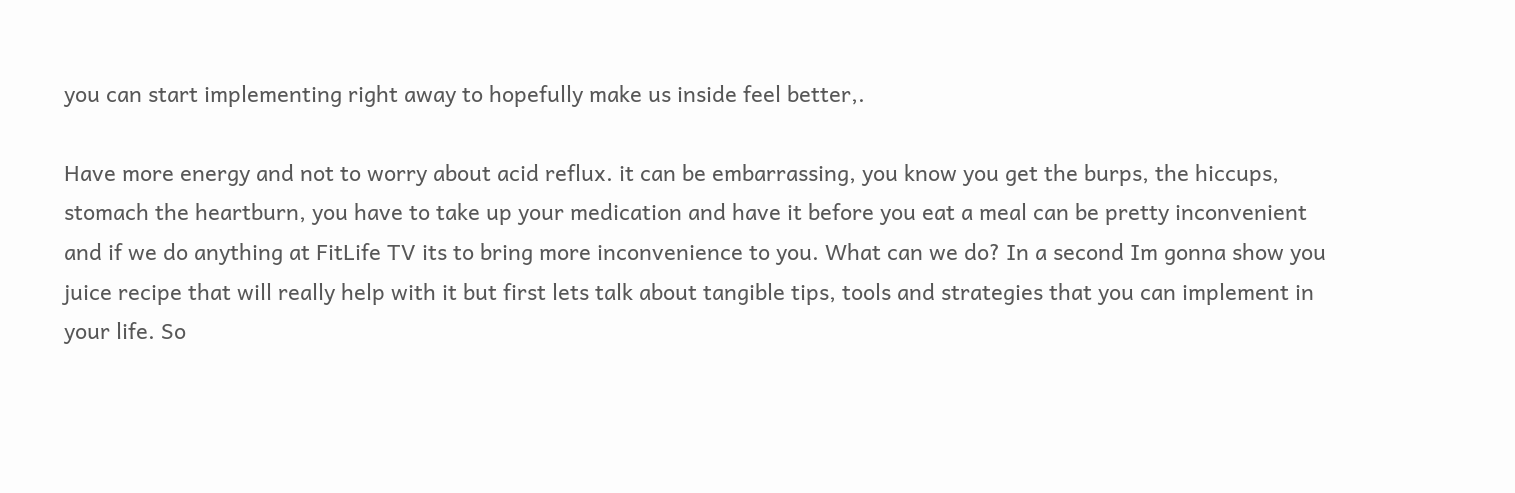you can start implementing right away to hopefully make us inside feel better,.

Have more energy and not to worry about acid reflux. it can be embarrassing, you know you get the burps, the hiccups, stomach the heartburn, you have to take up your medication and have it before you eat a meal can be pretty inconvenient and if we do anything at FitLife TV its to bring more inconvenience to you. What can we do? In a second Im gonna show you juice recipe that will really help with it but first lets talk about tangible tips, tools and strategies that you can implement in your life. So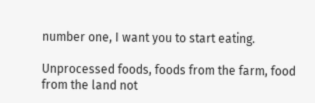number one, I want you to start eating.

Unprocessed foods, foods from the farm, food from the land not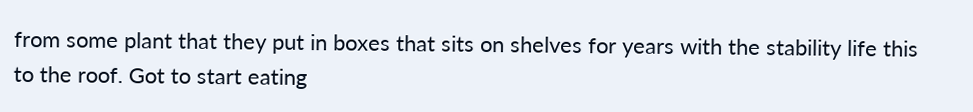from some plant that they put in boxes that sits on shelves for years with the stability life this to the roof. Got to start eating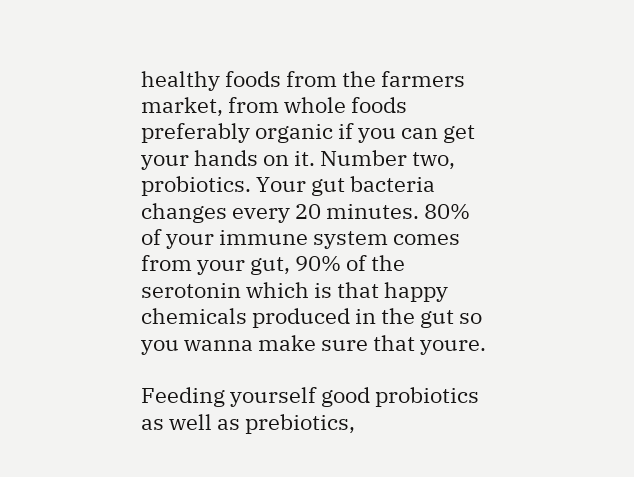healthy foods from the farmers market, from whole foods preferably organic if you can get your hands on it. Number two, probiotics. Your gut bacteria changes every 20 minutes. 80% of your immune system comes from your gut, 90% of the serotonin which is that happy chemicals produced in the gut so you wanna make sure that youre.

Feeding yourself good probiotics as well as prebiotics,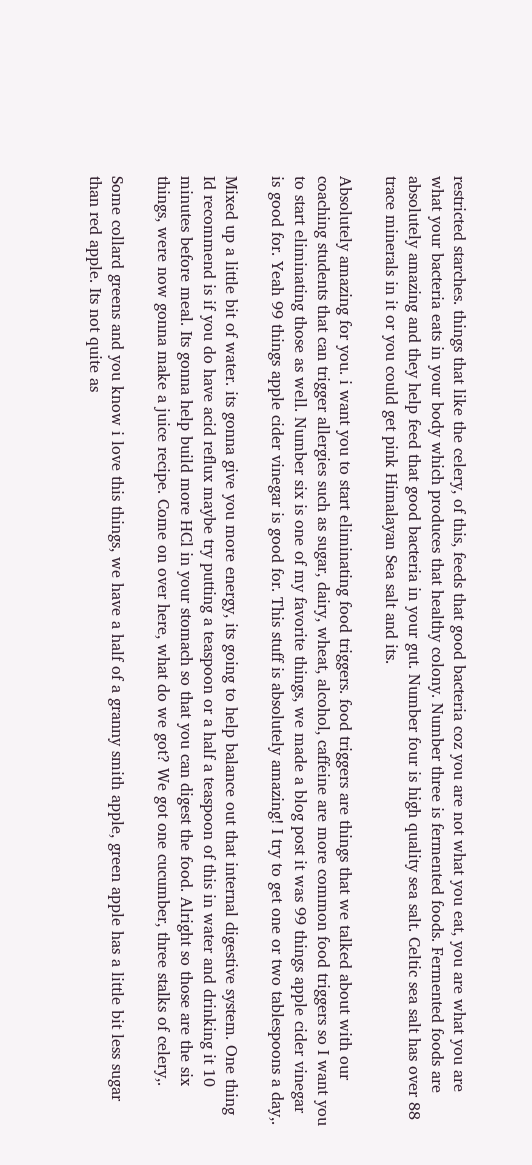restricted starches. things that like the celery, of this, feeds that good bacteria coz you are not what you eat, you are what you are what your bacteria eats in your body which produces that healthy colony. Number three is fermented foods. Fermented foods are absolutely amazing and they help feed that good bacteria in your gut. Number four is high quality sea salt. Celtic sea salt has over 88 trace minerals in it or you could get pink Himalayan Sea salt and its.

Absolutely amazing for you. i want you to start eliminating food triggers. food triggers are things that we talked about with our coaching students that can trigger allergies such as sugar, dairy, wheat, alcohol, caffeine are more common food triggers so I want you to start eliminating those as well. Number six is one of my favorite things, we made a blog post it was 99 things apple cider vinegar is good for. Yeah 99 things apple cider vinegar is good for. This stuff is absolutely amazing! I try to get one or two tablespoons a day,.

Mixed up a little bit of water. its gonna give you more energy, its going to help balance out that internal digestive system. One thing Id recommend is if you do have acid reflux maybe try putting a teaspoon or a half a teaspoon of this in water and drinking it 10 minutes before meal. Its gonna help build more HCl in your stomach so that you can digest the food. Alright so those are the six things, were now gonna make a juice recipe. Come on over here, what do we got? We got one cucumber, three stalks of celery,.

Some collard greens and you know i love this things, we have a half of a granny smith apple, green apple has a little bit less sugar than red apple. Its not quite as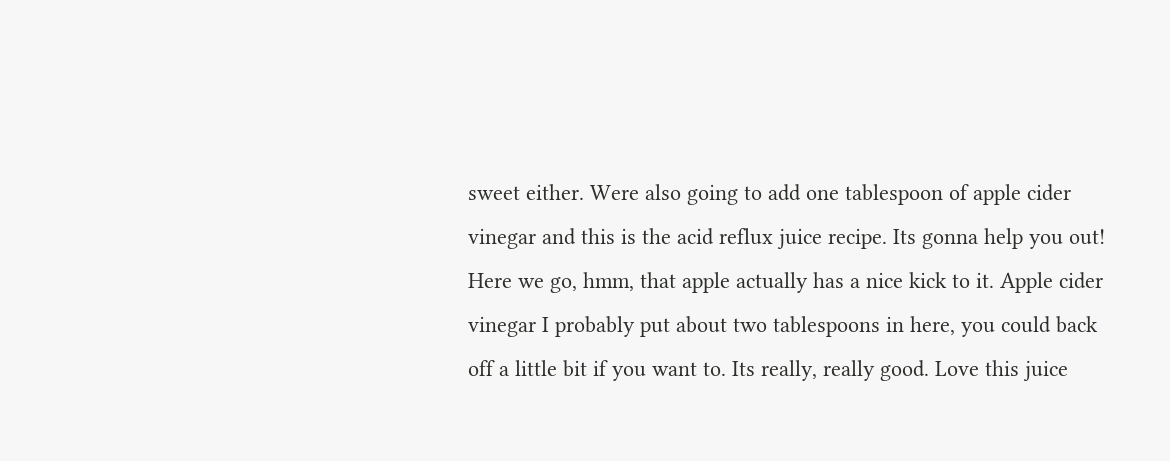sweet either. Were also going to add one tablespoon of apple cider vinegar and this is the acid reflux juice recipe. Its gonna help you out! Here we go, hmm, that apple actually has a nice kick to it. Apple cider vinegar I probably put about two tablespoons in here, you could back off a little bit if you want to. Its really, really good. Love this juice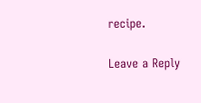recipe.

Leave a Reply